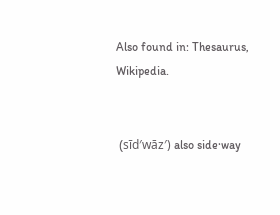Also found in: Thesaurus, Wikipedia.


 (sīd′wāz′) also side·way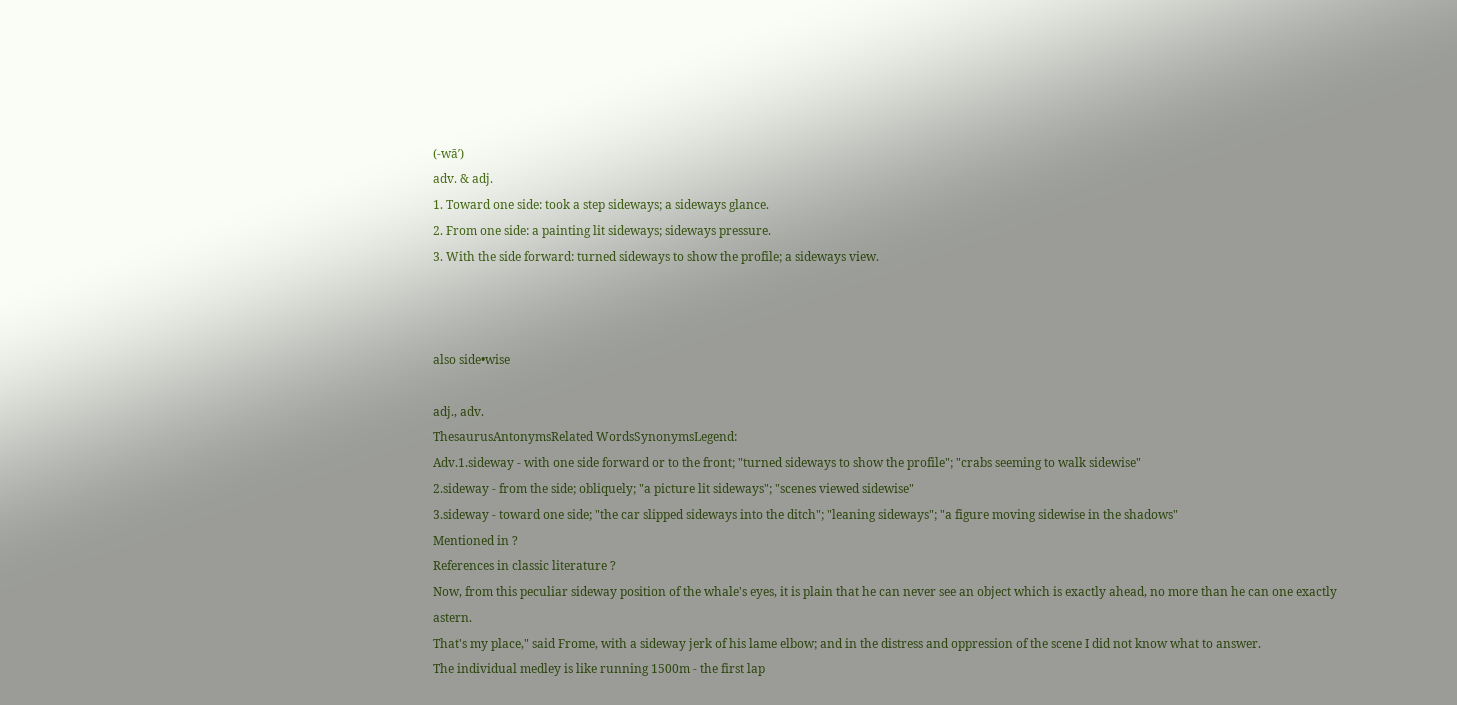(-wā′)
adv. & adj.
1. Toward one side: took a step sideways; a sideways glance.
2. From one side: a painting lit sideways; sideways pressure.
3. With the side forward: turned sideways to show the profile; a sideways view.



also side•wise

adj., adv.
ThesaurusAntonymsRelated WordsSynonymsLegend:
Adv.1.sideway - with one side forward or to the front; "turned sideways to show the profile"; "crabs seeming to walk sidewise"
2.sideway - from the side; obliquely; "a picture lit sideways"; "scenes viewed sidewise"
3.sideway - toward one side; "the car slipped sideways into the ditch"; "leaning sideways"; "a figure moving sidewise in the shadows"
Mentioned in ?
References in classic literature ?
Now, from this peculiar sideway position of the whale's eyes, it is plain that he can never see an object which is exactly ahead, no more than he can one exactly astern.
That's my place," said Frome, with a sideway jerk of his lame elbow; and in the distress and oppression of the scene I did not know what to answer.
The individual medley is like running 1500m - the first lap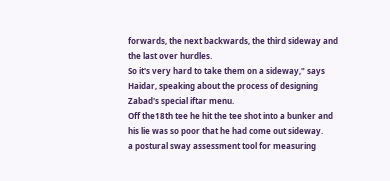forwards, the next backwards, the third sideway and the last over hurdles.
So it's very hard to take them on a sideway," says Haidar, speaking about the process of designing Zabad's special iftar menu.
Off the18th tee he hit the tee shot into a bunker and his lie was so poor that he had come out sideway.
a postural sway assessment tool for measuring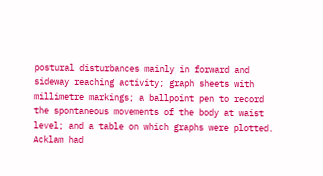postural disturbances mainly in forward and sideway reaching activity; graph sheets with millimetre markings; a ballpoint pen to record the spontaneous movements of the body at waist level; and a table on which graphs were plotted.
Acklam had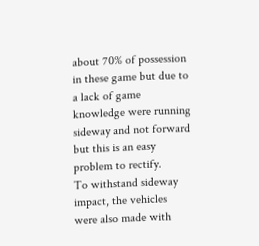about 70% of possession in these game but due to a lack of game knowledge were running sideway and not forward but this is an easy problem to rectify.
To withstand sideway impact, the vehicles were also made with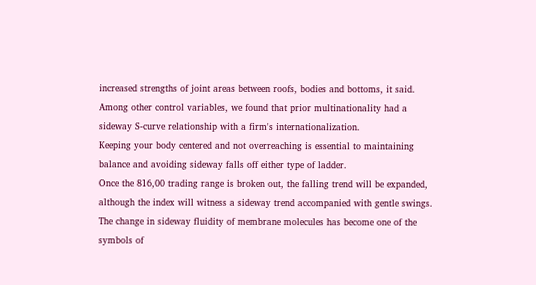increased strengths of joint areas between roofs, bodies and bottoms, it said.
Among other control variables, we found that prior multinationality had a sideway S-curve relationship with a firm's internationalization.
Keeping your body centered and not overreaching is essential to maintaining balance and avoiding sideway falls off either type of ladder.
Once the 816,00 trading range is broken out, the falling trend will be expanded, although the index will witness a sideway trend accompanied with gentle swings.
The change in sideway fluidity of membrane molecules has become one of the symbols of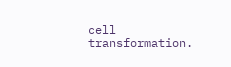cell transformation.